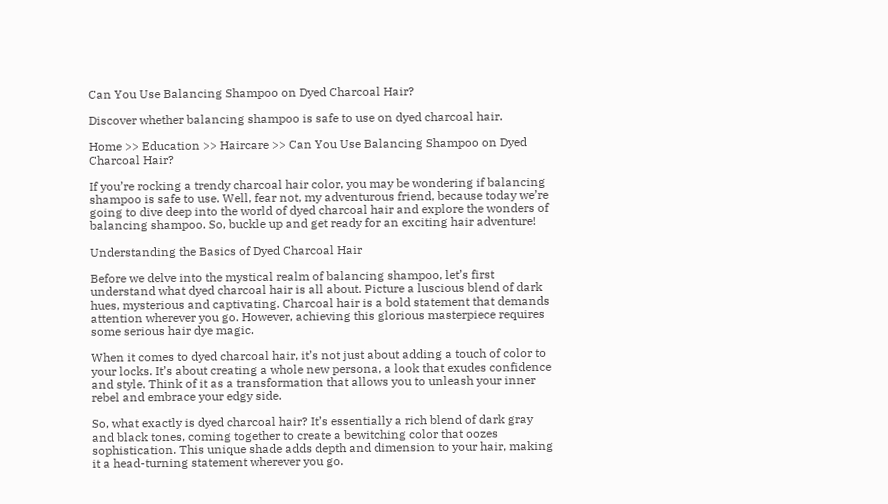Can You Use Balancing Shampoo on Dyed Charcoal Hair?

Discover whether balancing shampoo is safe to use on dyed charcoal hair.

Home >> Education >> Haircare >> Can You Use Balancing Shampoo on Dyed Charcoal Hair?

If you’re rocking a trendy charcoal hair color, you may be wondering if balancing shampoo is safe to use. Well, fear not, my adventurous friend, because today we’re going to dive deep into the world of dyed charcoal hair and explore the wonders of balancing shampoo. So, buckle up and get ready for an exciting hair adventure!

Understanding the Basics of Dyed Charcoal Hair

Before we delve into the mystical realm of balancing shampoo, let’s first understand what dyed charcoal hair is all about. Picture a luscious blend of dark hues, mysterious and captivating. Charcoal hair is a bold statement that demands attention wherever you go. However, achieving this glorious masterpiece requires some serious hair dye magic.

When it comes to dyed charcoal hair, it’s not just about adding a touch of color to your locks. It’s about creating a whole new persona, a look that exudes confidence and style. Think of it as a transformation that allows you to unleash your inner rebel and embrace your edgy side.

So, what exactly is dyed charcoal hair? It’s essentially a rich blend of dark gray and black tones, coming together to create a bewitching color that oozes sophistication. This unique shade adds depth and dimension to your hair, making it a head-turning statement wherever you go.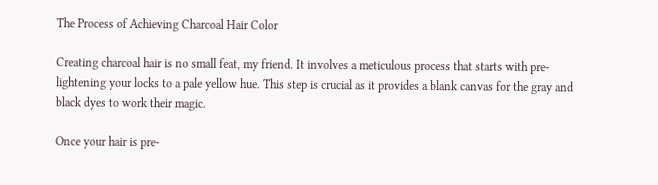The Process of Achieving Charcoal Hair Color

Creating charcoal hair is no small feat, my friend. It involves a meticulous process that starts with pre-lightening your locks to a pale yellow hue. This step is crucial as it provides a blank canvas for the gray and black dyes to work their magic.

Once your hair is pre-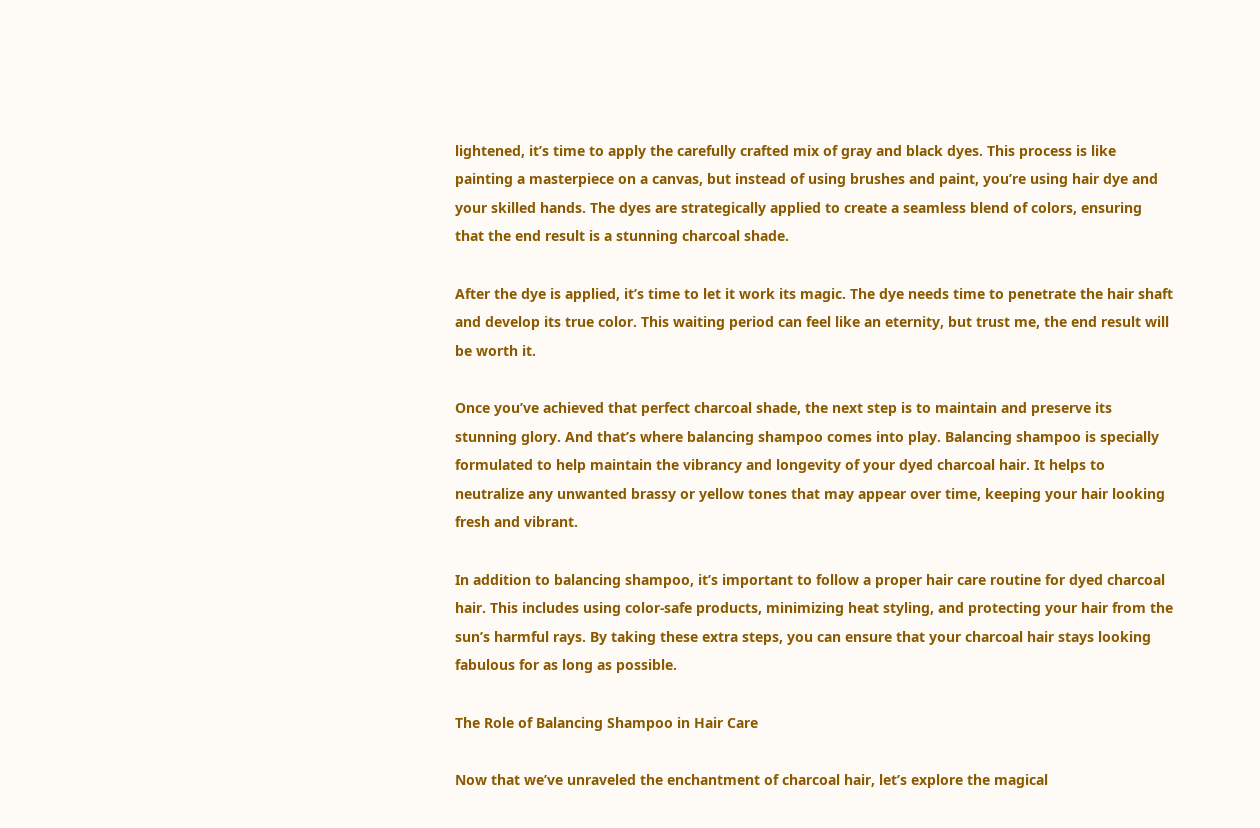lightened, it’s time to apply the carefully crafted mix of gray and black dyes. This process is like painting a masterpiece on a canvas, but instead of using brushes and paint, you’re using hair dye and your skilled hands. The dyes are strategically applied to create a seamless blend of colors, ensuring that the end result is a stunning charcoal shade.

After the dye is applied, it’s time to let it work its magic. The dye needs time to penetrate the hair shaft and develop its true color. This waiting period can feel like an eternity, but trust me, the end result will be worth it.

Once you’ve achieved that perfect charcoal shade, the next step is to maintain and preserve its stunning glory. And that’s where balancing shampoo comes into play. Balancing shampoo is specially formulated to help maintain the vibrancy and longevity of your dyed charcoal hair. It helps to neutralize any unwanted brassy or yellow tones that may appear over time, keeping your hair looking fresh and vibrant.

In addition to balancing shampoo, it’s important to follow a proper hair care routine for dyed charcoal hair. This includes using color-safe products, minimizing heat styling, and protecting your hair from the sun’s harmful rays. By taking these extra steps, you can ensure that your charcoal hair stays looking fabulous for as long as possible.

The Role of Balancing Shampoo in Hair Care

Now that we’ve unraveled the enchantment of charcoal hair, let’s explore the magical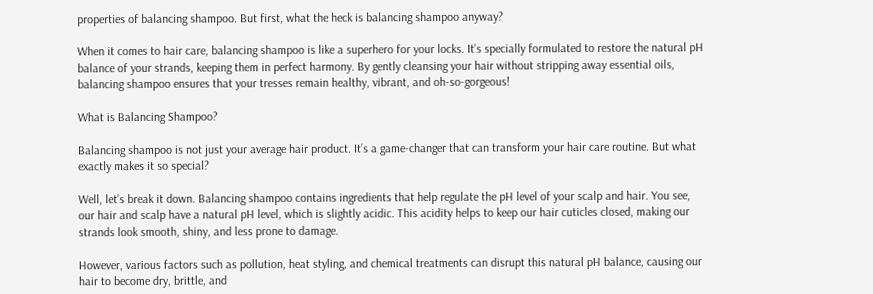properties of balancing shampoo. But first, what the heck is balancing shampoo anyway?

When it comes to hair care, balancing shampoo is like a superhero for your locks. It’s specially formulated to restore the natural pH balance of your strands, keeping them in perfect harmony. By gently cleansing your hair without stripping away essential oils, balancing shampoo ensures that your tresses remain healthy, vibrant, and oh-so-gorgeous!

What is Balancing Shampoo?

Balancing shampoo is not just your average hair product. It’s a game-changer that can transform your hair care routine. But what exactly makes it so special?

Well, let’s break it down. Balancing shampoo contains ingredients that help regulate the pH level of your scalp and hair. You see, our hair and scalp have a natural pH level, which is slightly acidic. This acidity helps to keep our hair cuticles closed, making our strands look smooth, shiny, and less prone to damage.

However, various factors such as pollution, heat styling, and chemical treatments can disrupt this natural pH balance, causing our hair to become dry, brittle, and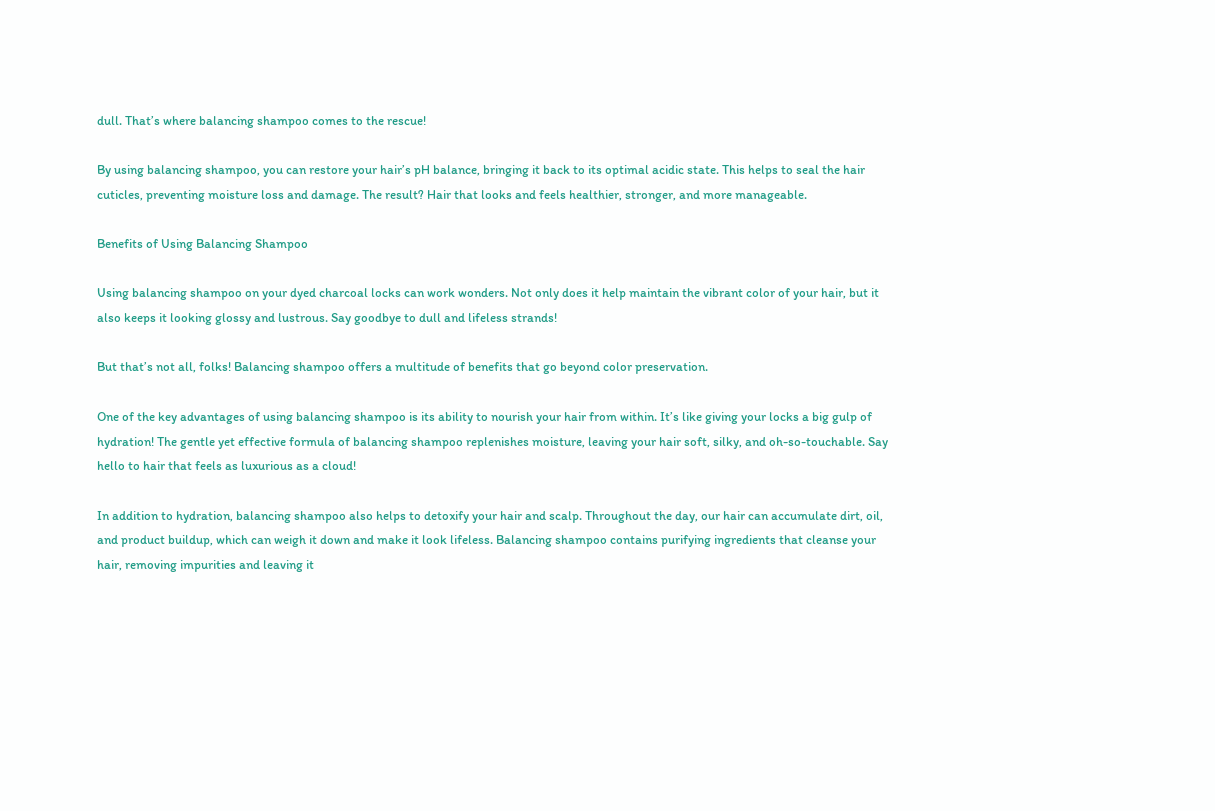dull. That’s where balancing shampoo comes to the rescue!

By using balancing shampoo, you can restore your hair’s pH balance, bringing it back to its optimal acidic state. This helps to seal the hair cuticles, preventing moisture loss and damage. The result? Hair that looks and feels healthier, stronger, and more manageable.

Benefits of Using Balancing Shampoo

Using balancing shampoo on your dyed charcoal locks can work wonders. Not only does it help maintain the vibrant color of your hair, but it also keeps it looking glossy and lustrous. Say goodbye to dull and lifeless strands!

But that’s not all, folks! Balancing shampoo offers a multitude of benefits that go beyond color preservation.

One of the key advantages of using balancing shampoo is its ability to nourish your hair from within. It’s like giving your locks a big gulp of hydration! The gentle yet effective formula of balancing shampoo replenishes moisture, leaving your hair soft, silky, and oh-so-touchable. Say hello to hair that feels as luxurious as a cloud!

In addition to hydration, balancing shampoo also helps to detoxify your hair and scalp. Throughout the day, our hair can accumulate dirt, oil, and product buildup, which can weigh it down and make it look lifeless. Balancing shampoo contains purifying ingredients that cleanse your hair, removing impurities and leaving it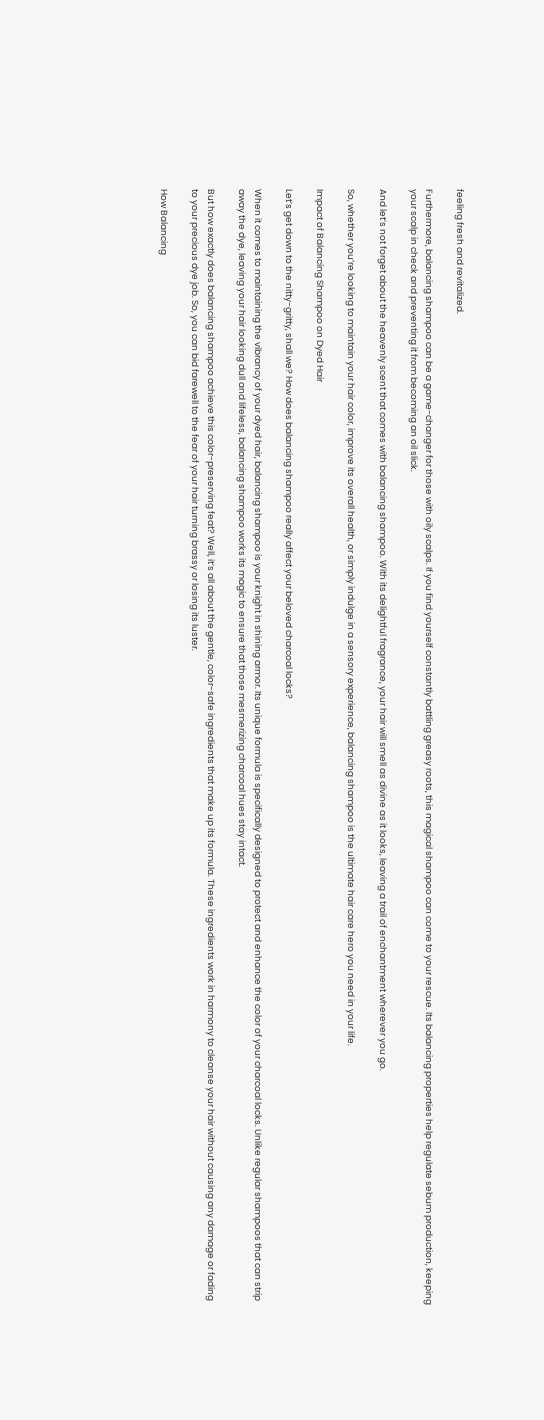feeling fresh and revitalized.

Furthermore, balancing shampoo can be a game-changer for those with oily scalps. If you find yourself constantly battling greasy roots, this magical shampoo can come to your rescue. Its balancing properties help regulate sebum production, keeping your scalp in check and preventing it from becoming an oil slick.

And let’s not forget about the heavenly scent that comes with balancing shampoo. With its delightful fragrance, your hair will smell as divine as it looks, leaving a trail of enchantment wherever you go.

So, whether you’re looking to maintain your hair color, improve its overall health, or simply indulge in a sensory experience, balancing shampoo is the ultimate hair care hero you need in your life.

Impact of Balancing Shampoo on Dyed Hair

Let’s get down to the nitty-gritty, shall we? How does balancing shampoo really affect your beloved charcoal locks?

When it comes to maintaining the vibrancy of your dyed hair, balancing shampoo is your knight in shining armor. Its unique formula is specifically designed to protect and enhance the color of your charcoal locks. Unlike regular shampoos that can strip away the dye, leaving your hair looking dull and lifeless, balancing shampoo works its magic to ensure that those mesmerizing charcoal hues stay intact.

But how exactly does balancing shampoo achieve this color-preserving feat? Well, it’s all about the gentle, color-safe ingredients that make up its formula. These ingredients work in harmony to cleanse your hair without causing any damage or fading to your precious dye job. So, you can bid farewell to the fear of your hair turning brassy or losing its luster.

How Balancing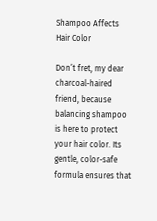Shampoo Affects Hair Color

Don’t fret, my dear charcoal-haired friend, because balancing shampoo is here to protect your hair color. Its gentle, color-safe formula ensures that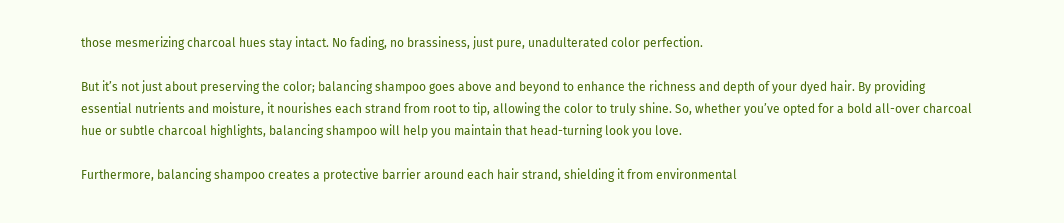those mesmerizing charcoal hues stay intact. No fading, no brassiness, just pure, unadulterated color perfection.

But it’s not just about preserving the color; balancing shampoo goes above and beyond to enhance the richness and depth of your dyed hair. By providing essential nutrients and moisture, it nourishes each strand from root to tip, allowing the color to truly shine. So, whether you’ve opted for a bold all-over charcoal hue or subtle charcoal highlights, balancing shampoo will help you maintain that head-turning look you love.

Furthermore, balancing shampoo creates a protective barrier around each hair strand, shielding it from environmental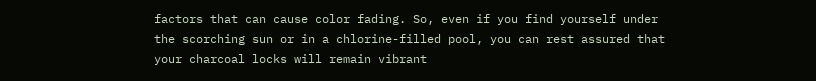factors that can cause color fading. So, even if you find yourself under the scorching sun or in a chlorine-filled pool, you can rest assured that your charcoal locks will remain vibrant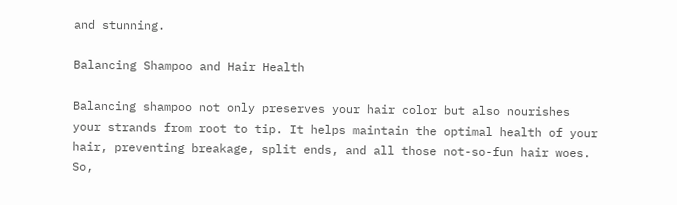and stunning.

Balancing Shampoo and Hair Health

Balancing shampoo not only preserves your hair color but also nourishes your strands from root to tip. It helps maintain the optimal health of your hair, preventing breakage, split ends, and all those not-so-fun hair woes. So,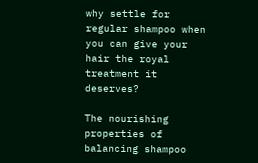why settle for regular shampoo when you can give your hair the royal treatment it deserves?

The nourishing properties of balancing shampoo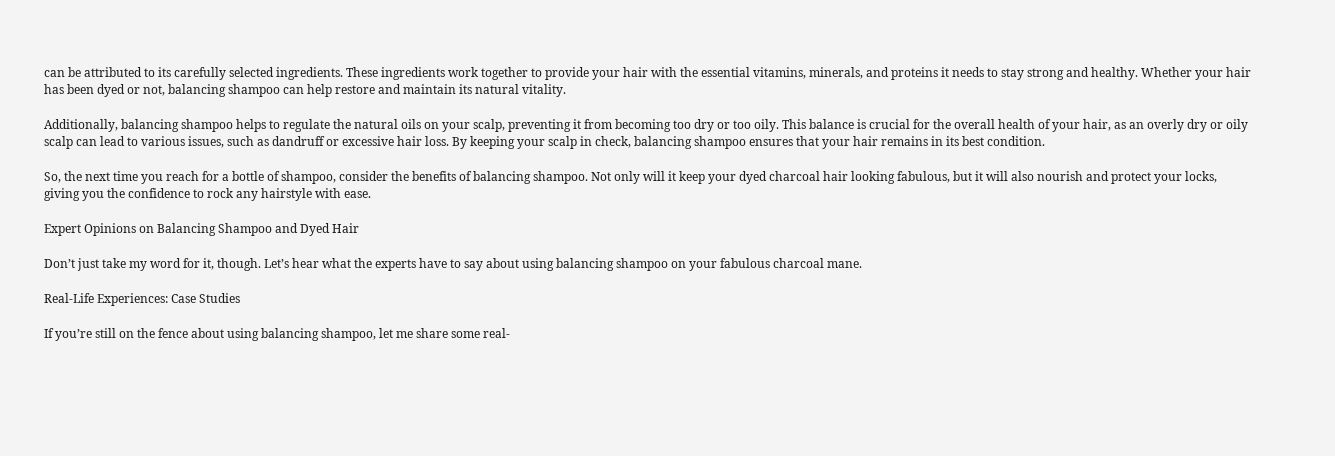can be attributed to its carefully selected ingredients. These ingredients work together to provide your hair with the essential vitamins, minerals, and proteins it needs to stay strong and healthy. Whether your hair has been dyed or not, balancing shampoo can help restore and maintain its natural vitality.

Additionally, balancing shampoo helps to regulate the natural oils on your scalp, preventing it from becoming too dry or too oily. This balance is crucial for the overall health of your hair, as an overly dry or oily scalp can lead to various issues, such as dandruff or excessive hair loss. By keeping your scalp in check, balancing shampoo ensures that your hair remains in its best condition.

So, the next time you reach for a bottle of shampoo, consider the benefits of balancing shampoo. Not only will it keep your dyed charcoal hair looking fabulous, but it will also nourish and protect your locks, giving you the confidence to rock any hairstyle with ease.

Expert Opinions on Balancing Shampoo and Dyed Hair

Don’t just take my word for it, though. Let’s hear what the experts have to say about using balancing shampoo on your fabulous charcoal mane.

Real-Life Experiences: Case Studies

If you’re still on the fence about using balancing shampoo, let me share some real-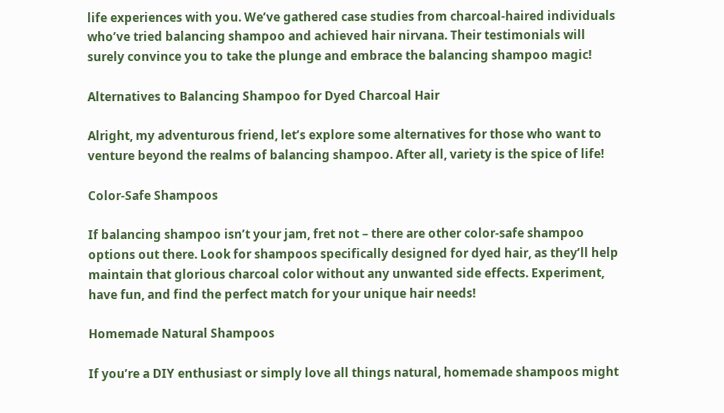life experiences with you. We’ve gathered case studies from charcoal-haired individuals who’ve tried balancing shampoo and achieved hair nirvana. Their testimonials will surely convince you to take the plunge and embrace the balancing shampoo magic!

Alternatives to Balancing Shampoo for Dyed Charcoal Hair

Alright, my adventurous friend, let’s explore some alternatives for those who want to venture beyond the realms of balancing shampoo. After all, variety is the spice of life!

Color-Safe Shampoos

If balancing shampoo isn’t your jam, fret not – there are other color-safe shampoo options out there. Look for shampoos specifically designed for dyed hair, as they’ll help maintain that glorious charcoal color without any unwanted side effects. Experiment, have fun, and find the perfect match for your unique hair needs!

Homemade Natural Shampoos

If you’re a DIY enthusiast or simply love all things natural, homemade shampoos might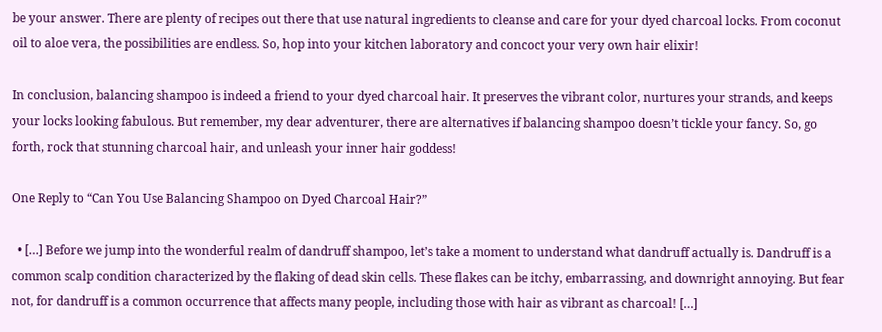be your answer. There are plenty of recipes out there that use natural ingredients to cleanse and care for your dyed charcoal locks. From coconut oil to aloe vera, the possibilities are endless. So, hop into your kitchen laboratory and concoct your very own hair elixir!

In conclusion, balancing shampoo is indeed a friend to your dyed charcoal hair. It preserves the vibrant color, nurtures your strands, and keeps your locks looking fabulous. But remember, my dear adventurer, there are alternatives if balancing shampoo doesn’t tickle your fancy. So, go forth, rock that stunning charcoal hair, and unleash your inner hair goddess!

One Reply to “Can You Use Balancing Shampoo on Dyed Charcoal Hair?”

  • […] Before we jump into the wonderful realm of dandruff shampoo, let’s take a moment to understand what dandruff actually is. Dandruff is a common scalp condition characterized by the flaking of dead skin cells. These flakes can be itchy, embarrassing, and downright annoying. But fear not, for dandruff is a common occurrence that affects many people, including those with hair as vibrant as charcoal! […]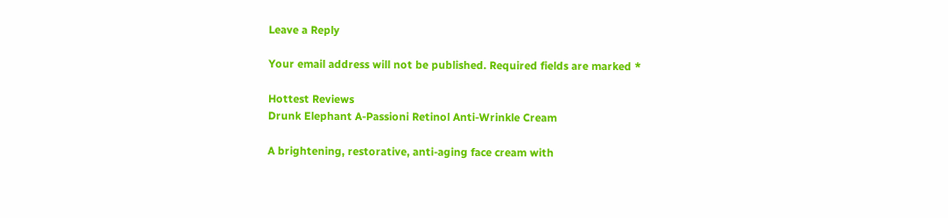Leave a Reply

Your email address will not be published. Required fields are marked *

Hottest Reviews
Drunk Elephant A-Passioni Retinol Anti-Wrinkle Cream

A brightening, restorative, anti-aging face cream with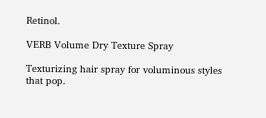Retinol.

VERB Volume Dry Texture Spray

Texturizing hair spray for voluminous styles that pop.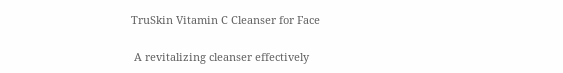TruSkin Vitamin C Cleanser for Face

 A revitalizing cleanser effectively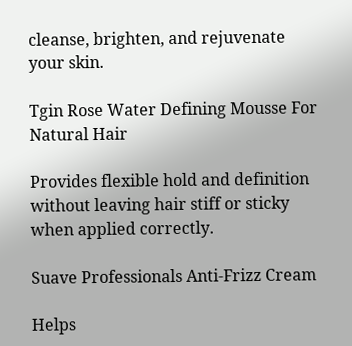cleanse, brighten, and rejuvenate your skin.

Tgin Rose Water Defining Mousse For Natural Hair

Provides flexible hold and definition without leaving hair stiff or sticky when applied correctly.

Suave Professionals Anti-Frizz Cream

Helps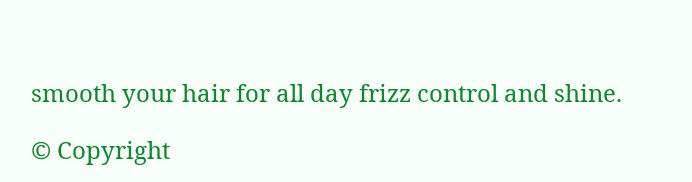smooth your hair for all day frizz control and shine.

© Copyright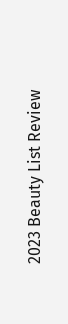2023 Beauty List Review